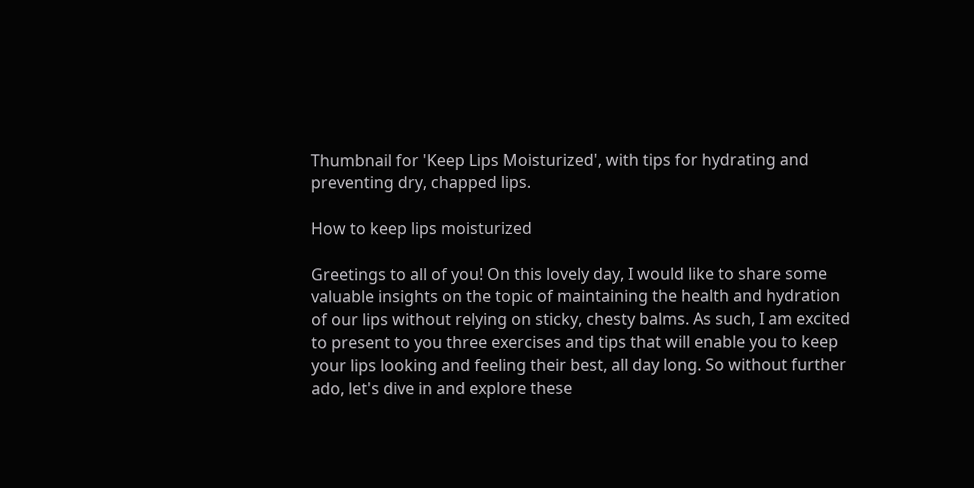Thumbnail for 'Keep Lips Moisturized', with tips for hydrating and preventing dry, chapped lips.

How to keep lips moisturized

Greetings to all of you! On this lovely day, I would like to share some valuable insights on the topic of maintaining the health and hydration of our lips without relying on sticky, chesty balms. As such, I am excited to present to you three exercises and tips that will enable you to keep your lips looking and feeling their best, all day long. So without further ado, let's dive in and explore these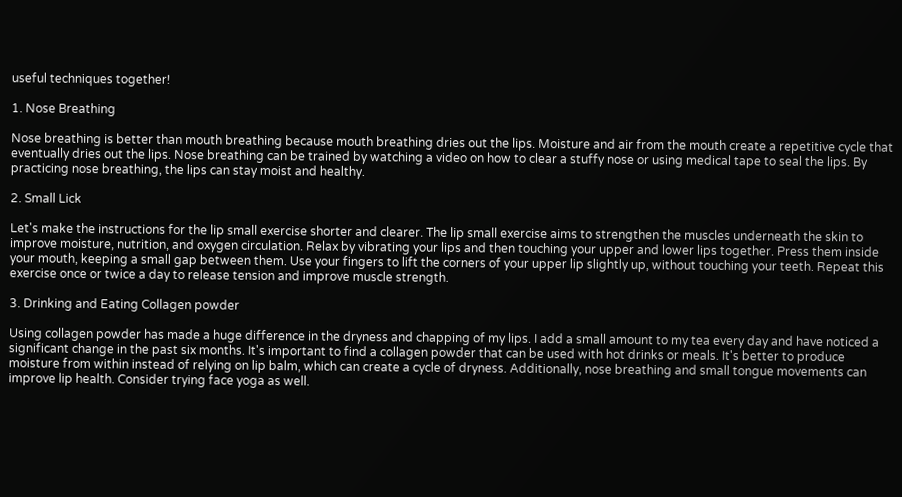useful techniques together!

1. Nose Breathing

Nose breathing is better than mouth breathing because mouth breathing dries out the lips. Moisture and air from the mouth create a repetitive cycle that eventually dries out the lips. Nose breathing can be trained by watching a video on how to clear a stuffy nose or using medical tape to seal the lips. By practicing nose breathing, the lips can stay moist and healthy.

2. Small Lick

Let's make the instructions for the lip small exercise shorter and clearer. The lip small exercise aims to strengthen the muscles underneath the skin to improve moisture, nutrition, and oxygen circulation. Relax by vibrating your lips and then touching your upper and lower lips together. Press them inside your mouth, keeping a small gap between them. Use your fingers to lift the corners of your upper lip slightly up, without touching your teeth. Repeat this exercise once or twice a day to release tension and improve muscle strength.

3. Drinking and Eating Collagen powder

Using collagen powder has made a huge difference in the dryness and chapping of my lips. I add a small amount to my tea every day and have noticed a significant change in the past six months. It's important to find a collagen powder that can be used with hot drinks or meals. It's better to produce moisture from within instead of relying on lip balm, which can create a cycle of dryness. Additionally, nose breathing and small tongue movements can improve lip health. Consider trying face yoga as well.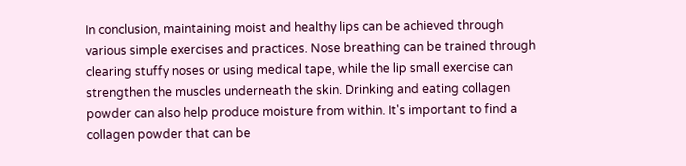In conclusion, maintaining moist and healthy lips can be achieved through various simple exercises and practices. Nose breathing can be trained through clearing stuffy noses or using medical tape, while the lip small exercise can strengthen the muscles underneath the skin. Drinking and eating collagen powder can also help produce moisture from within. It's important to find a collagen powder that can be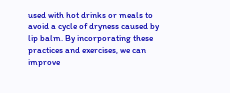used with hot drinks or meals to avoid a cycle of dryness caused by lip balm. By incorporating these practices and exercises, we can improve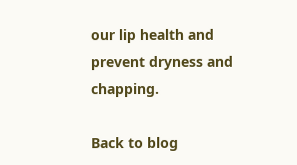our lip health and prevent dryness and chapping.

Back to blog